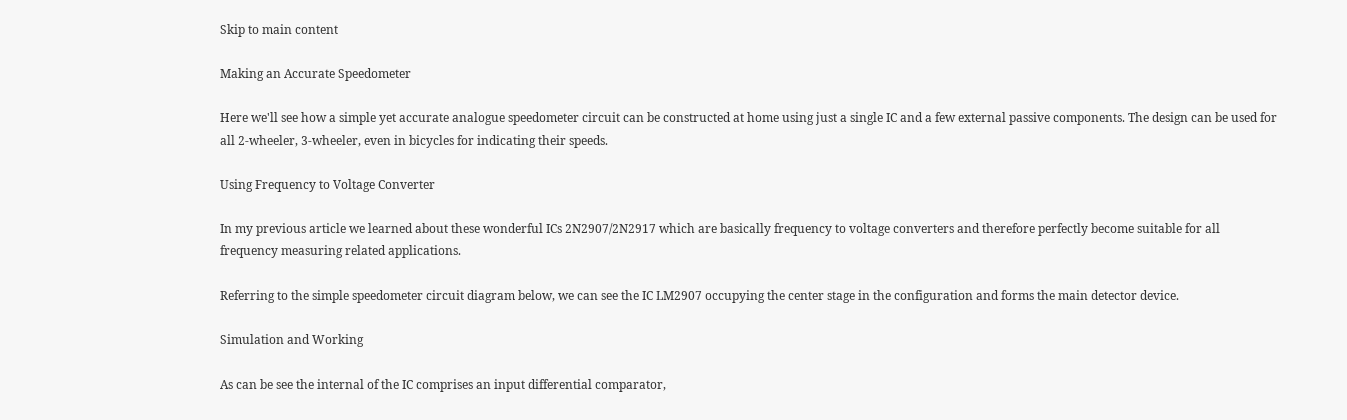Skip to main content

Making an Accurate Speedometer

Here we'll see how a simple yet accurate analogue speedometer circuit can be constructed at home using just a single IC and a few external passive components. The design can be used for all 2-wheeler, 3-wheeler, even in bicycles for indicating their speeds.

Using Frequency to Voltage Converter

In my previous article we learned about these wonderful ICs 2N2907/2N2917 which are basically frequency to voltage converters and therefore perfectly become suitable for all frequency measuring related applications.

Referring to the simple speedometer circuit diagram below, we can see the IC LM2907 occupying the center stage in the configuration and forms the main detector device.

Simulation and Working

As can be see the internal of the IC comprises an input differential comparator,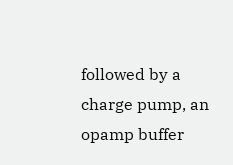followed by a charge pump, an opamp buffer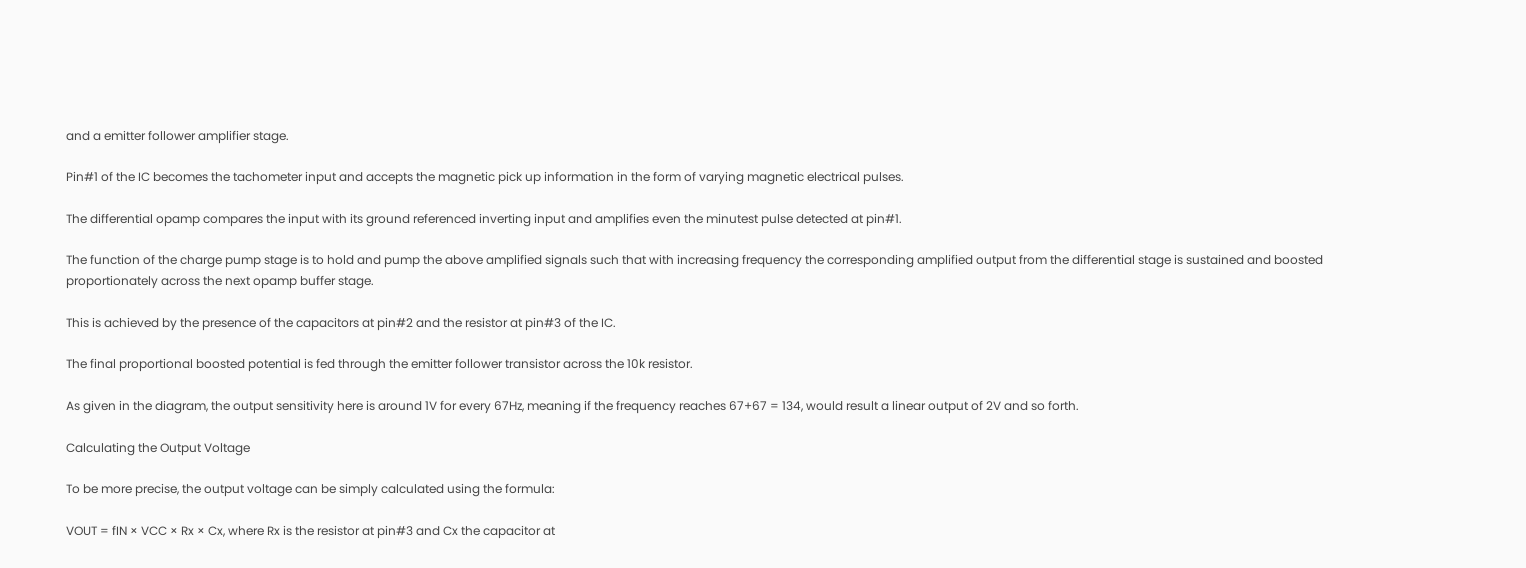and a emitter follower amplifier stage.

Pin#1 of the IC becomes the tachometer input and accepts the magnetic pick up information in the form of varying magnetic electrical pulses.

The differential opamp compares the input with its ground referenced inverting input and amplifies even the minutest pulse detected at pin#1.

The function of the charge pump stage is to hold and pump the above amplified signals such that with increasing frequency the corresponding amplified output from the differential stage is sustained and boosted proportionately across the next opamp buffer stage.

This is achieved by the presence of the capacitors at pin#2 and the resistor at pin#3 of the IC.

The final proportional boosted potential is fed through the emitter follower transistor across the 10k resistor.

As given in the diagram, the output sensitivity here is around 1V for every 67Hz, meaning if the frequency reaches 67+67 = 134, would result a linear output of 2V and so forth.

Calculating the Output Voltage

To be more precise, the output voltage can be simply calculated using the formula:

VOUT = fIN × VCC × Rx × Cx, where Rx is the resistor at pin#3 and Cx the capacitor at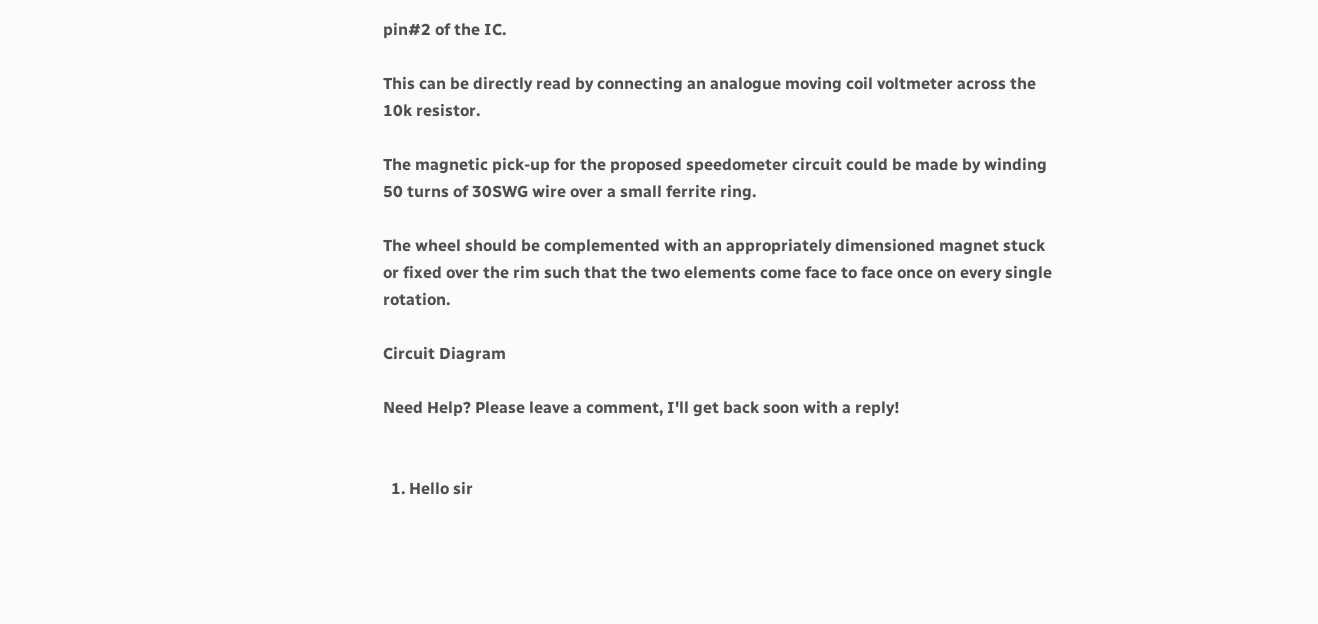pin#2 of the IC.

This can be directly read by connecting an analogue moving coil voltmeter across the 10k resistor.

The magnetic pick-up for the proposed speedometer circuit could be made by winding 50 turns of 30SWG wire over a small ferrite ring.

The wheel should be complemented with an appropriately dimensioned magnet stuck or fixed over the rim such that the two elements come face to face once on every single rotation.

Circuit Diagram

Need Help? Please leave a comment, I'll get back soon with a reply!


  1. Hello sir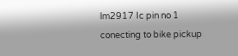lm2917 Ic pin no 1 conecting to bike pickup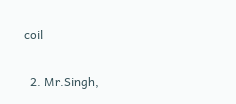coil

  2. Mr.Singh,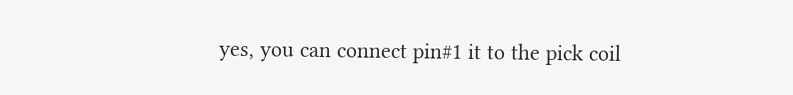yes, you can connect pin#1 it to the pick coil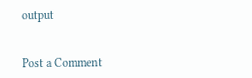output


Post a Comment